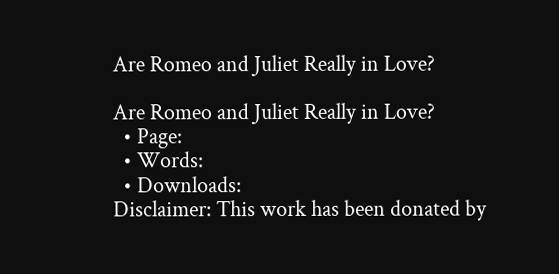Are Romeo and Juliet Really in Love?

Are Romeo and Juliet Really in Love?
  • Page:
  • Words:
  • Downloads:
Disclaimer: This work has been donated by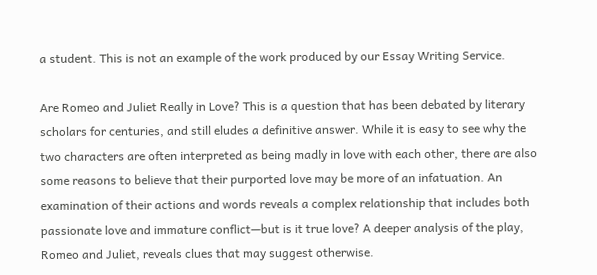a student. This is not an example of the work produced by our Essay Writing Service.

Are Romeo and Juliet Really in Love? This is a question that has been debated by literary scholars for centuries, and still eludes a definitive answer. While it is easy to see why the two characters are often interpreted as being madly in love with each other, there are also some reasons to believe that their purported love may be more of an infatuation. An examination of their actions and words reveals a complex relationship that includes both passionate love and immature conflict—but is it true love? A deeper analysis of the play, Romeo and Juliet, reveals clues that may suggest otherwise.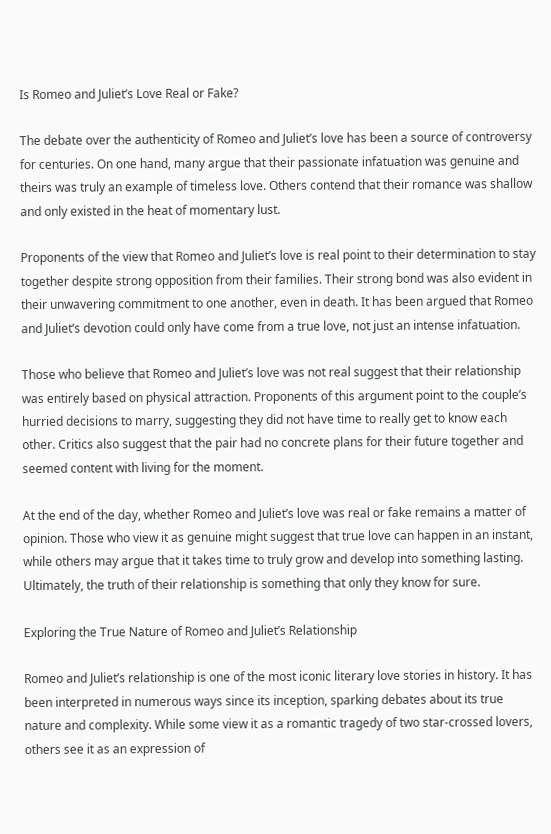Is Romeo and Juliet’s Love Real or Fake?

The debate over the authenticity of Romeo and Juliet’s love has been a source of controversy for centuries. On one hand, many argue that their passionate infatuation was genuine and theirs was truly an example of timeless love. Others contend that their romance was shallow and only existed in the heat of momentary lust.

Proponents of the view that Romeo and Juliet’s love is real point to their determination to stay together despite strong opposition from their families. Their strong bond was also evident in their unwavering commitment to one another, even in death. It has been argued that Romeo and Juliet’s devotion could only have come from a true love, not just an intense infatuation.

Those who believe that Romeo and Juliet’s love was not real suggest that their relationship was entirely based on physical attraction. Proponents of this argument point to the couple’s hurried decisions to marry, suggesting they did not have time to really get to know each other. Critics also suggest that the pair had no concrete plans for their future together and seemed content with living for the moment.

At the end of the day, whether Romeo and Juliet’s love was real or fake remains a matter of opinion. Those who view it as genuine might suggest that true love can happen in an instant, while others may argue that it takes time to truly grow and develop into something lasting. Ultimately, the truth of their relationship is something that only they know for sure.

Exploring the True Nature of Romeo and Juliet’s Relationship

Romeo and Juliet’s relationship is one of the most iconic literary love stories in history. It has been interpreted in numerous ways since its inception, sparking debates about its true nature and complexity. While some view it as a romantic tragedy of two star-crossed lovers, others see it as an expression of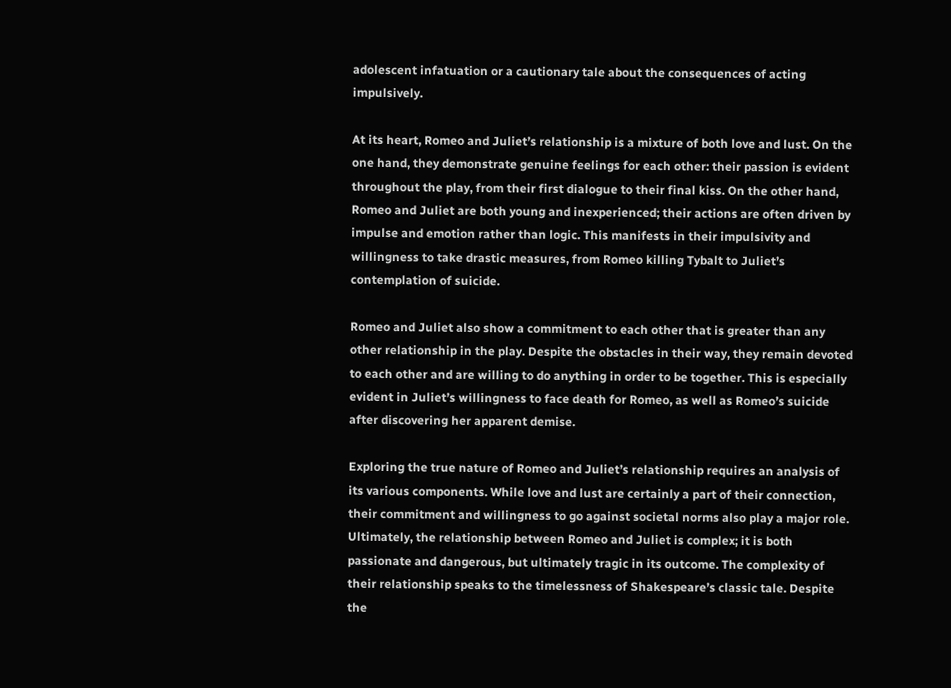adolescent infatuation or a cautionary tale about the consequences of acting impulsively.

At its heart, Romeo and Juliet’s relationship is a mixture of both love and lust. On the one hand, they demonstrate genuine feelings for each other: their passion is evident throughout the play, from their first dialogue to their final kiss. On the other hand, Romeo and Juliet are both young and inexperienced; their actions are often driven by impulse and emotion rather than logic. This manifests in their impulsivity and willingness to take drastic measures, from Romeo killing Tybalt to Juliet’s contemplation of suicide.

Romeo and Juliet also show a commitment to each other that is greater than any other relationship in the play. Despite the obstacles in their way, they remain devoted to each other and are willing to do anything in order to be together. This is especially evident in Juliet’s willingness to face death for Romeo, as well as Romeo’s suicide after discovering her apparent demise.

Exploring the true nature of Romeo and Juliet’s relationship requires an analysis of its various components. While love and lust are certainly a part of their connection, their commitment and willingness to go against societal norms also play a major role. Ultimately, the relationship between Romeo and Juliet is complex; it is both passionate and dangerous, but ultimately tragic in its outcome. The complexity of their relationship speaks to the timelessness of Shakespeare’s classic tale. Despite the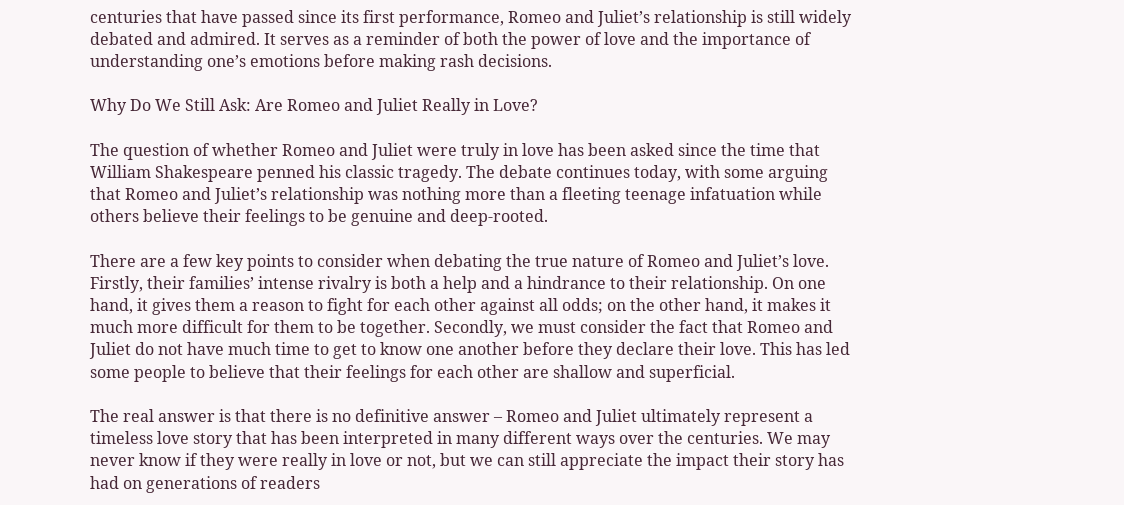centuries that have passed since its first performance, Romeo and Juliet’s relationship is still widely debated and admired. It serves as a reminder of both the power of love and the importance of understanding one’s emotions before making rash decisions.

Why Do We Still Ask: Are Romeo and Juliet Really in Love?

The question of whether Romeo and Juliet were truly in love has been asked since the time that William Shakespeare penned his classic tragedy. The debate continues today, with some arguing that Romeo and Juliet’s relationship was nothing more than a fleeting teenage infatuation while others believe their feelings to be genuine and deep-rooted.

There are a few key points to consider when debating the true nature of Romeo and Juliet’s love. Firstly, their families’ intense rivalry is both a help and a hindrance to their relationship. On one hand, it gives them a reason to fight for each other against all odds; on the other hand, it makes it much more difficult for them to be together. Secondly, we must consider the fact that Romeo and Juliet do not have much time to get to know one another before they declare their love. This has led some people to believe that their feelings for each other are shallow and superficial.

The real answer is that there is no definitive answer – Romeo and Juliet ultimately represent a timeless love story that has been interpreted in many different ways over the centuries. We may never know if they were really in love or not, but we can still appreciate the impact their story has had on generations of readers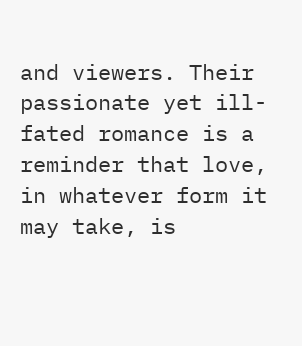and viewers. Their passionate yet ill-fated romance is a reminder that love, in whatever form it may take, is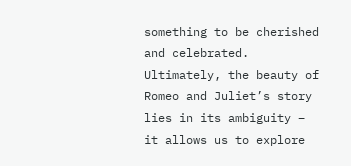something to be cherished and celebrated. Ultimately, the beauty of Romeo and Juliet’s story lies in its ambiguity – it allows us to explore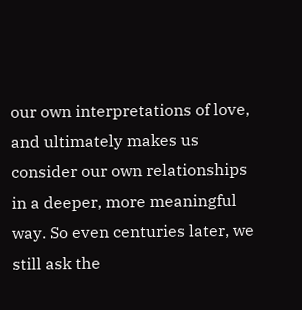our own interpretations of love, and ultimately makes us consider our own relationships in a deeper, more meaningful way. So even centuries later, we still ask the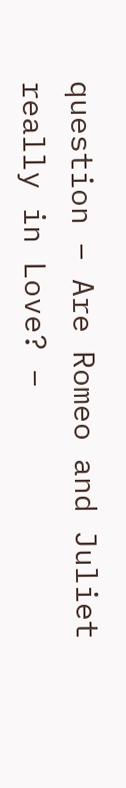question – Are Romeo and Juliet really in Love? –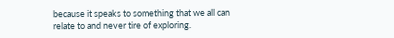because it speaks to something that we all can relate to and never tire of exploring.